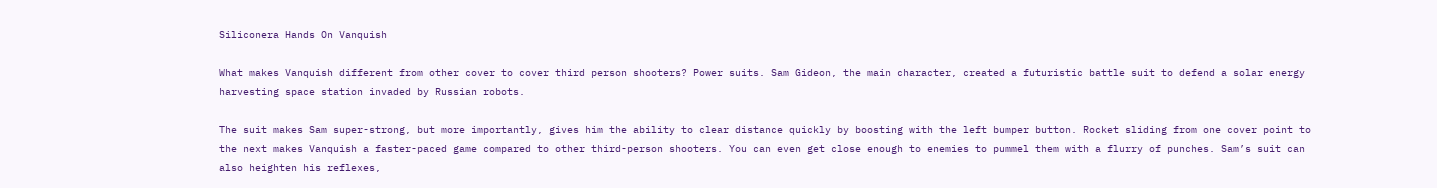Siliconera Hands On Vanquish

What makes Vanquish different from other cover to cover third person shooters? Power suits. Sam Gideon, the main character, created a futuristic battle suit to defend a solar energy harvesting space station invaded by Russian robots.

The suit makes Sam super-strong, but more importantly, gives him the ability to clear distance quickly by boosting with the left bumper button. Rocket sliding from one cover point to the next makes Vanquish a faster-paced game compared to other third-person shooters. You can even get close enough to enemies to pummel them with a flurry of punches. Sam’s suit can also heighten his reflexes,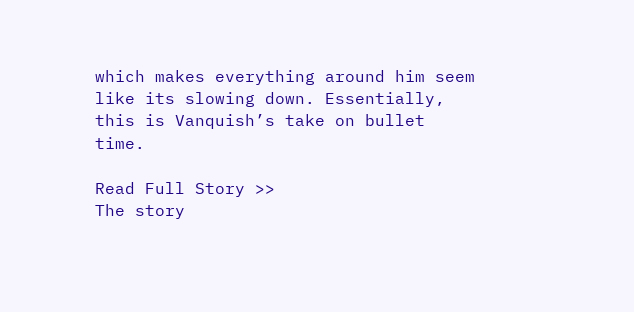which makes everything around him seem like its slowing down. Essentially, this is Vanquish’s take on bullet time.

Read Full Story >>
The story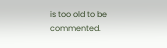is too old to be commented.